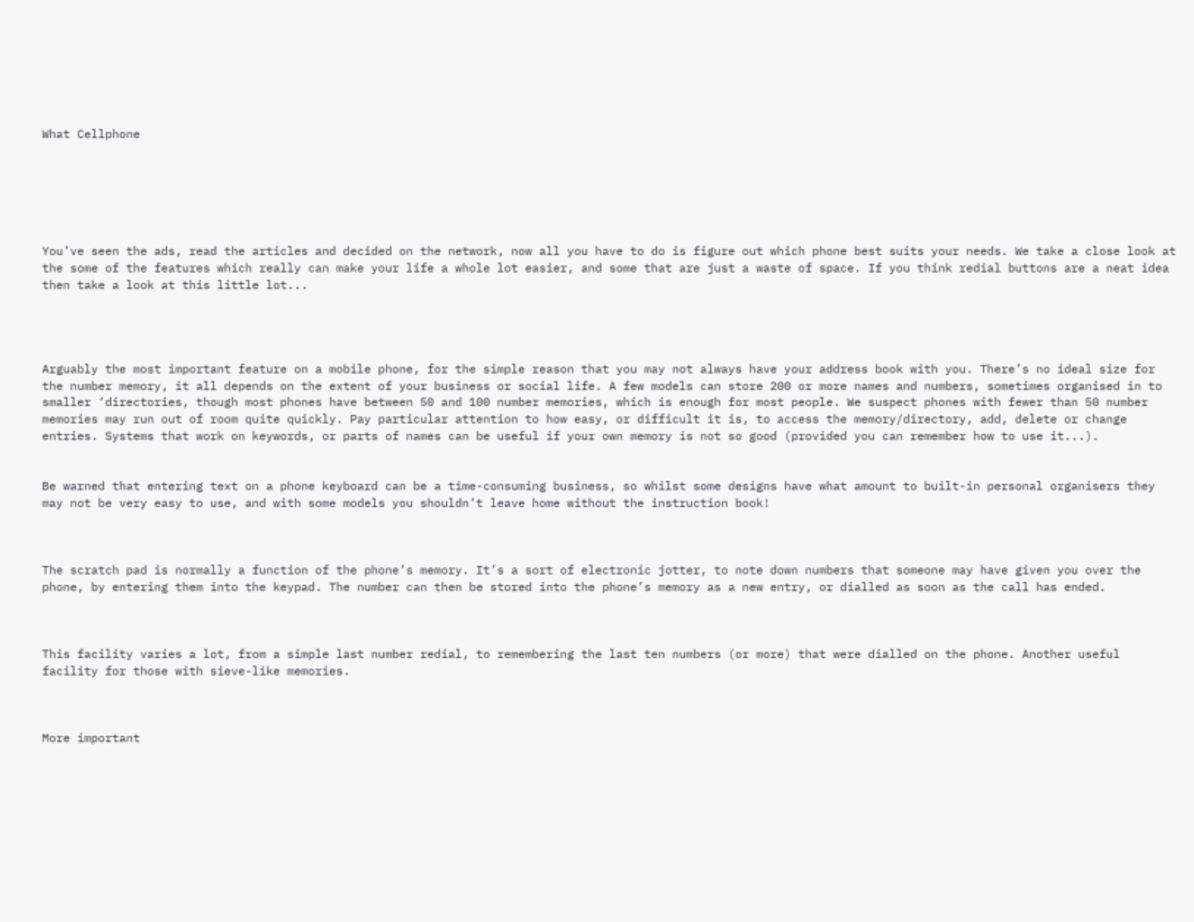What Cellphone






You’ve seen the ads, read the articles and decided on the network, now all you have to do is figure out which phone best suits your needs. We take a close look at the some of the features which really can make your life a whole lot easier, and some that are just a waste of space. If you think redial buttons are a neat idea then take a look at this little lot...




Arguably the most important feature on a mobile phone, for the simple reason that you may not always have your address book with you. There’s no ideal size for the number memory, it all depends on the extent of your business or social life. A few models can store 200 or more names and numbers, sometimes organised in to smaller ‘directories, though most phones have between 50 and 100 number memories, which is enough for most people. We suspect phones with fewer than 50 number memories may run out of room quite quickly. Pay particular attention to how easy, or difficult it is, to access the memory/directory, add, delete or change entries. Systems that work on keywords, or parts of names can be useful if your own memory is not so good (provided you can remember how to use it...).


Be warned that entering text on a phone keyboard can be a time-consuming business, so whilst some designs have what amount to built-in personal organisers they may not be very easy to use, and with some models you shouldn’t leave home without the instruction book!



The scratch pad is normally a function of the phone’s memory. It’s a sort of electronic jotter, to note down numbers that someone may have given you over the phone, by entering them into the keypad. The number can then be stored into the phone’s memory as a new entry, or dialled as soon as the call has ended.



This facility varies a lot, from a simple last number redial, to remembering the last ten numbers (or more) that were dialled on the phone. Another useful facility for those with sieve-like memories.



More important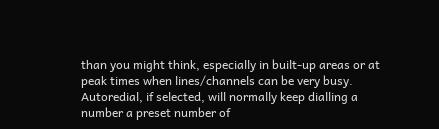than you might think, especially in built-up areas or at peak times when lines/channels can be very busy. Autoredial, if selected, will normally keep dialling a number a preset number of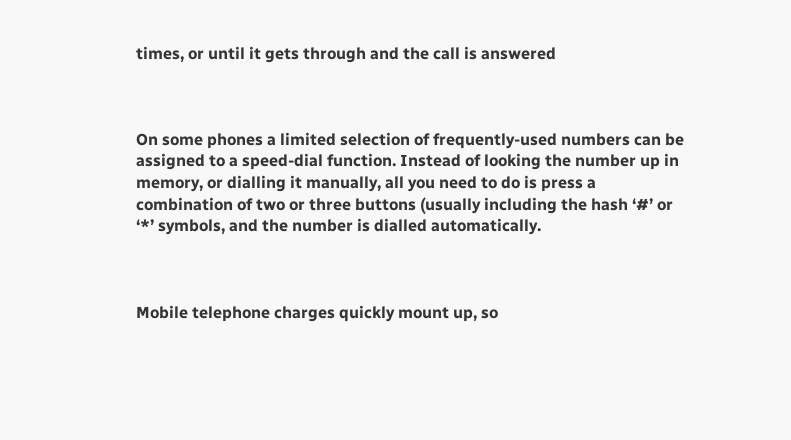times, or until it gets through and the call is answered



On some phones a limited selection of frequently-used numbers can be assigned to a speed-dial function. Instead of looking the number up in memory, or dialling it manually, all you need to do is press a combination of two or three buttons (usually including the hash ‘#’ or ‘*’ symbols, and the number is dialled automatically.



Mobile telephone charges quickly mount up, so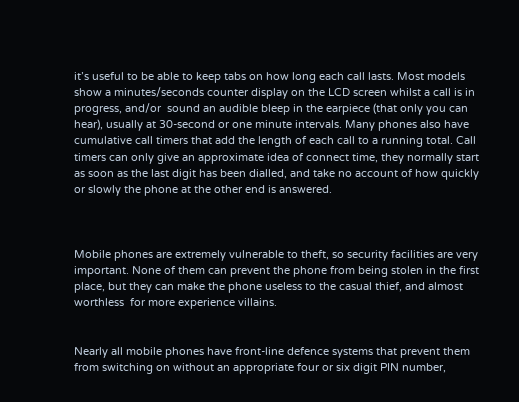it’s useful to be able to keep tabs on how long each call lasts. Most models show a minutes/seconds counter display on the LCD screen whilst a call is in progress, and/or  sound an audible bleep in the earpiece (that only you can hear), usually at 30-second or one minute intervals. Many phones also have cumulative call timers that add the length of each call to a running total. Call timers can only give an approximate idea of connect time, they normally start as soon as the last digit has been dialled, and take no account of how quickly or slowly the phone at the other end is answered.



Mobile phones are extremely vulnerable to theft, so security facilities are very important. None of them can prevent the phone from being stolen in the first place, but they can make the phone useless to the casual thief, and almost worthless  for more experience villains.


Nearly all mobile phones have front-line defence systems that prevent them from switching on without an appropriate four or six digit PIN number,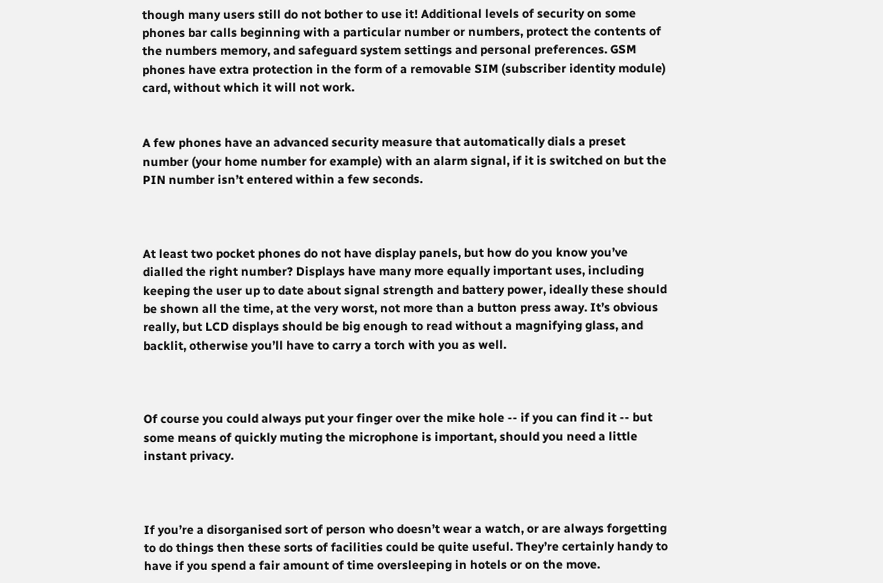though many users still do not bother to use it! Additional levels of security on some phones bar calls beginning with a particular number or numbers, protect the contents of the numbers memory, and safeguard system settings and personal preferences. GSM phones have extra protection in the form of a removable SIM (subscriber identity module) card, without which it will not work.


A few phones have an advanced security measure that automatically dials a preset number (your home number for example) with an alarm signal, if it is switched on but the PIN number isn’t entered within a few seconds.



At least two pocket phones do not have display panels, but how do you know you’ve dialled the right number? Displays have many more equally important uses, including keeping the user up to date about signal strength and battery power, ideally these should be shown all the time, at the very worst, not more than a button press away. It’s obvious really, but LCD displays should be big enough to read without a magnifying glass, and backlit, otherwise you’ll have to carry a torch with you as well.



Of course you could always put your finger over the mike hole -- if you can find it -- but some means of quickly muting the microphone is important, should you need a little instant privacy.



If you’re a disorganised sort of person who doesn’t wear a watch, or are always forgetting to do things then these sorts of facilities could be quite useful. They’re certainly handy to have if you spend a fair amount of time oversleeping in hotels or on the move.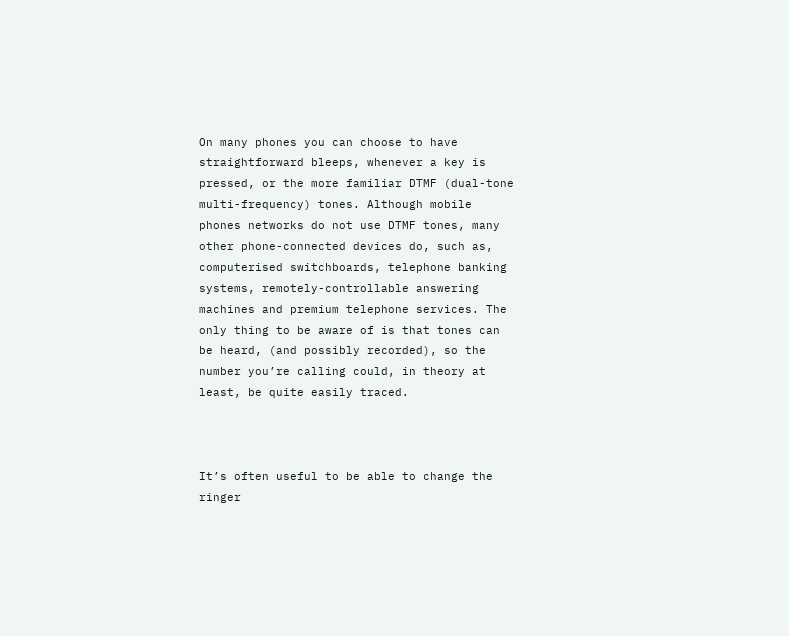On many phones you can choose to have straightforward bleeps, whenever a key is pressed, or the more familiar DTMF (dual-tone multi-frequency) tones. Although mobile phones networks do not use DTMF tones, many other phone-connected devices do, such as, computerised switchboards, telephone banking systems, remotely-controllable answering machines and premium telephone services. The only thing to be aware of is that tones can be heard, (and possibly recorded), so the number you’re calling could, in theory at least, be quite easily traced.



It’s often useful to be able to change the ringer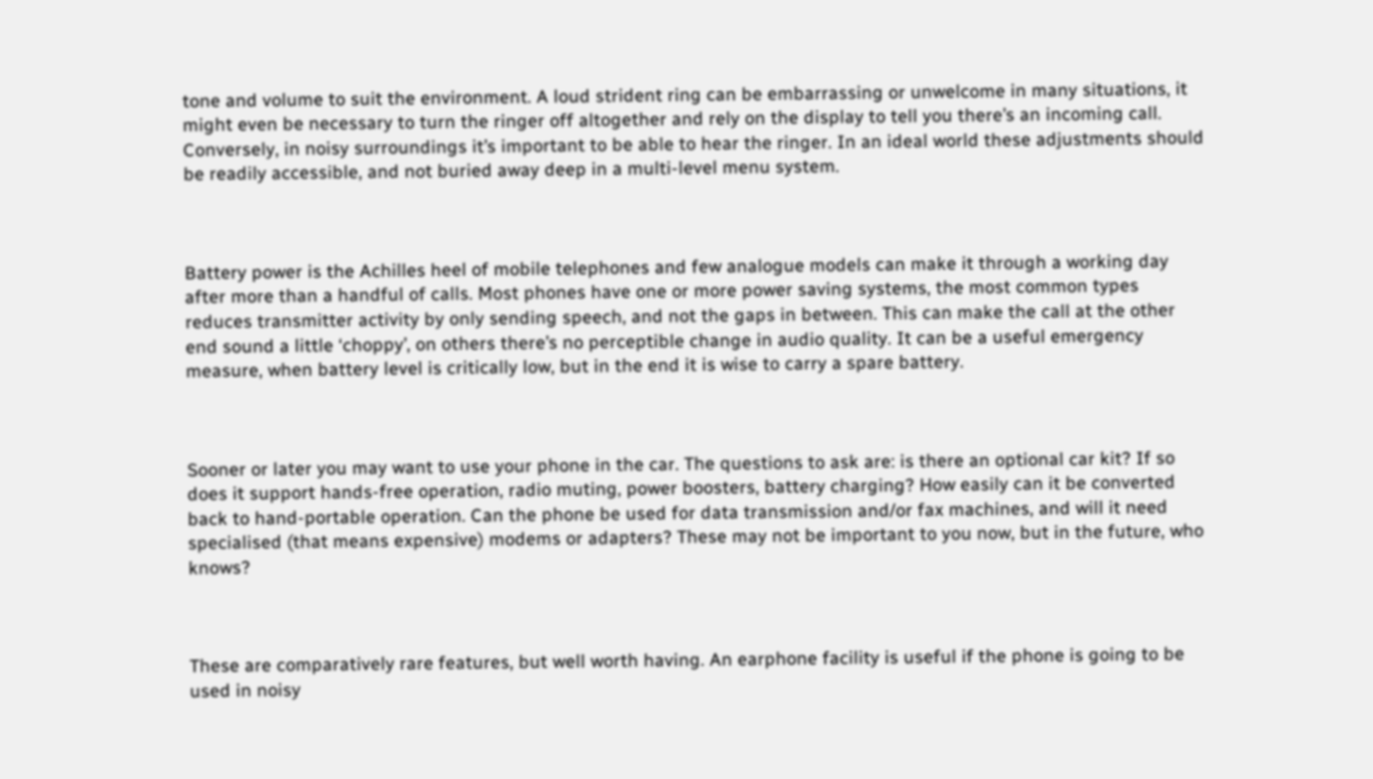tone and volume to suit the environment. A loud strident ring can be embarrassing or unwelcome in many situations, it might even be necessary to turn the ringer off altogether and rely on the display to tell you there’s an incoming call. Conversely, in noisy surroundings it’s important to be able to hear the ringer. In an ideal world these adjustments should be readily accessible, and not buried away deep in a multi-level menu system.



Battery power is the Achilles heel of mobile telephones and few analogue models can make it through a working day after more than a handful of calls. Most phones have one or more power saving systems, the most common types reduces transmitter activity by only sending speech, and not the gaps in between. This can make the call at the other end sound a little ‘choppy’, on others there’s no perceptible change in audio quality. It can be a useful emergency measure, when battery level is critically low, but in the end it is wise to carry a spare battery.



Sooner or later you may want to use your phone in the car. The questions to ask are: is there an optional car kit? If so does it support hands-free operation, radio muting, power boosters, battery charging? How easily can it be converted back to hand-portable operation. Can the phone be used for data transmission and/or fax machines, and will it need specialised (that means expensive) modems or adapters? These may not be important to you now, but in the future, who knows?



These are comparatively rare features, but well worth having. An earphone facility is useful if the phone is going to be used in noisy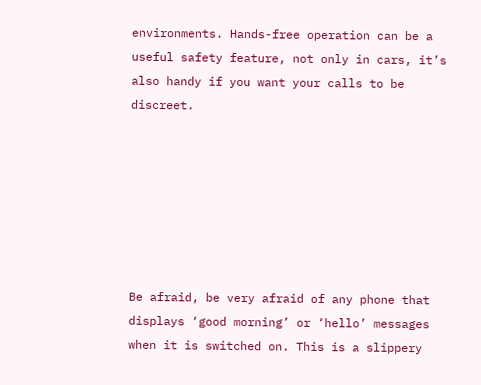environments. Hands-free operation can be a useful safety feature, not only in cars, it’s also handy if you want your calls to be discreet.







Be afraid, be very afraid of any phone that displays ‘good morning’ or ‘hello’ messages when it is switched on. This is a slippery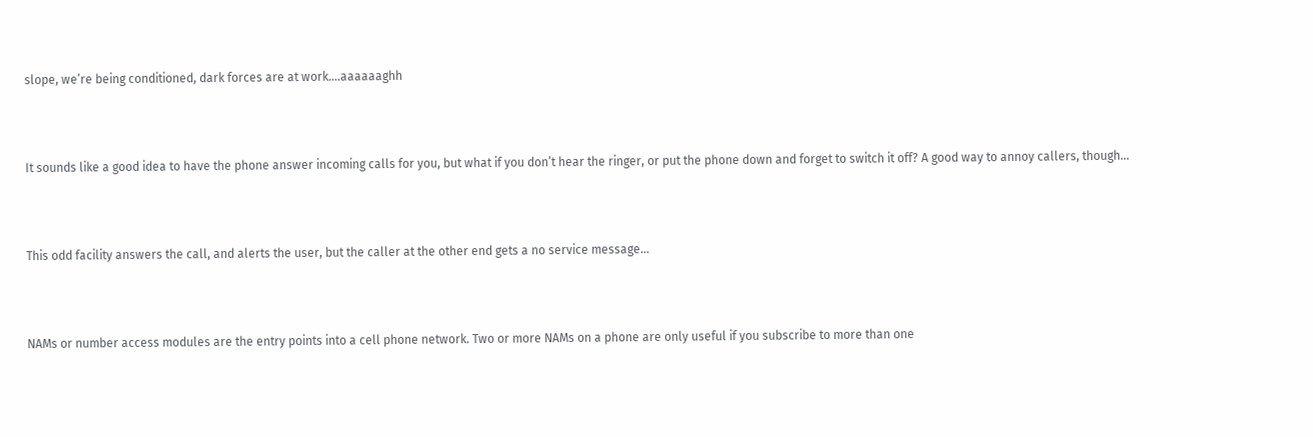slope, we’re being conditioned, dark forces are at work....aaaaaaghh



It sounds like a good idea to have the phone answer incoming calls for you, but what if you don’t hear the ringer, or put the phone down and forget to switch it off? A good way to annoy callers, though...



This odd facility answers the call, and alerts the user, but the caller at the other end gets a no service message...



NAMs or number access modules are the entry points into a cell phone network. Two or more NAMs on a phone are only useful if you subscribe to more than one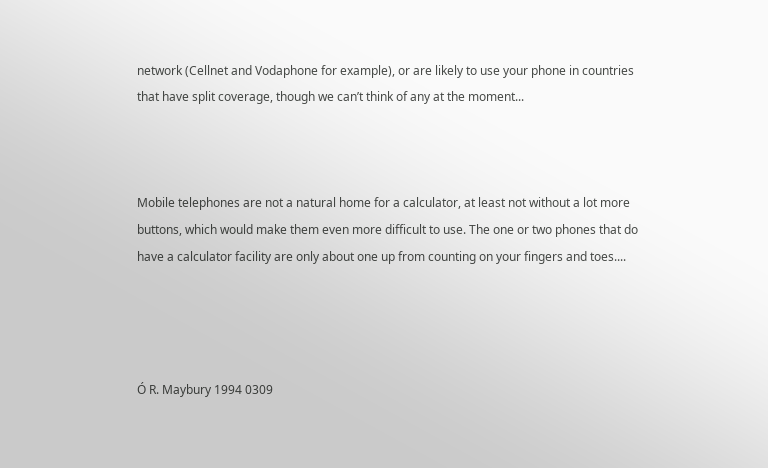network (Cellnet and Vodaphone for example), or are likely to use your phone in countries that have split coverage, though we can’t think of any at the moment...



Mobile telephones are not a natural home for a calculator, at least not without a lot more buttons, which would make them even more difficult to use. The one or two phones that do have a calculator facility are only about one up from counting on your fingers and toes....




Ó R. Maybury 1994 0309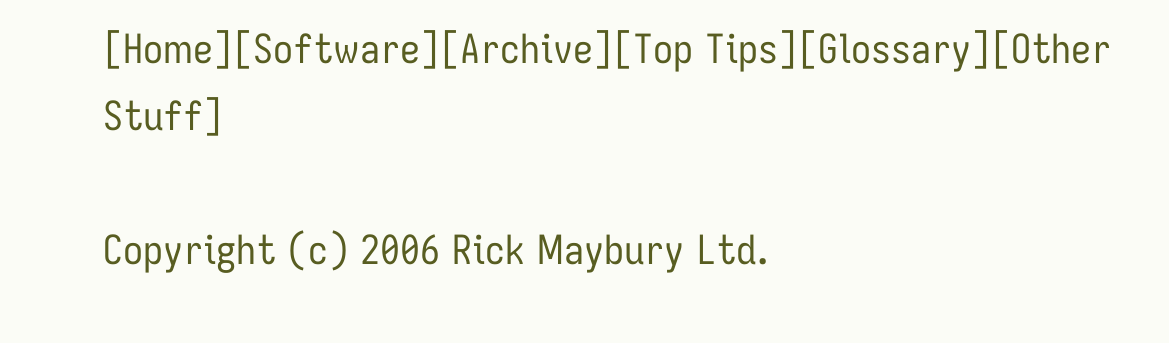[Home][Software][Archive][Top Tips][Glossary][Other Stuff]

Copyright (c) 2006 Rick Maybury Ltd.